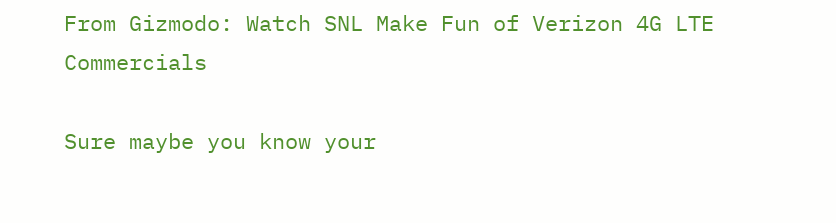From Gizmodo: Watch SNL Make Fun of Verizon 4G LTE Commercials

Sure maybe you know your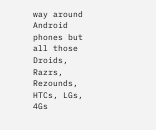way around Android phones but all those Droids, Razrs, Rezounds, HTCs, LGs, 4Gs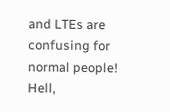and LTEs are confusing for normal people! Hell,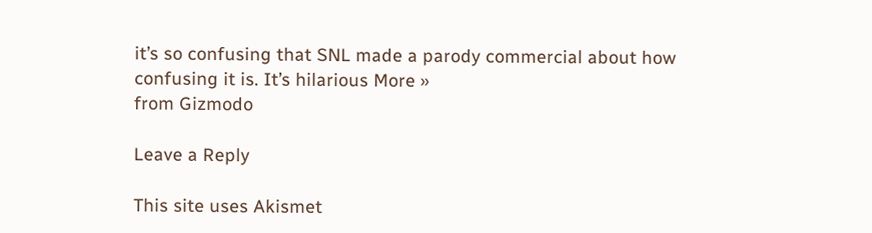it’s so confusing that SNL made a parody commercial about how confusing it is. It’s hilarious More »
from Gizmodo

Leave a Reply

This site uses Akismet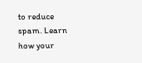to reduce spam. Learn how your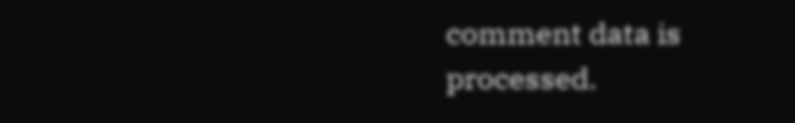comment data is processed.